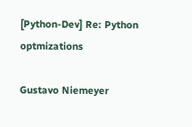[Python-Dev] Re: Python optmizations

Gustavo Niemeyer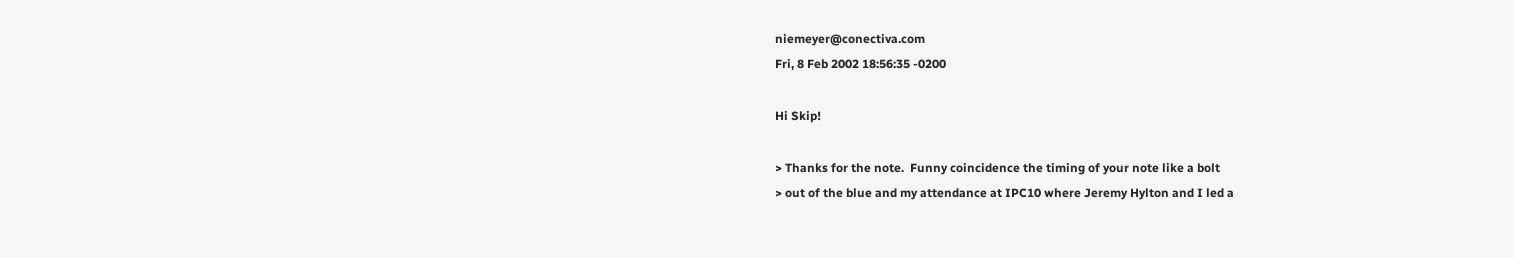niemeyer@conectiva.com
Fri, 8 Feb 2002 18:56:35 -0200

Hi Skip!

> Thanks for the note.  Funny coincidence the timing of your note like a bolt
> out of the blue and my attendance at IPC10 where Jeremy Hylton and I led a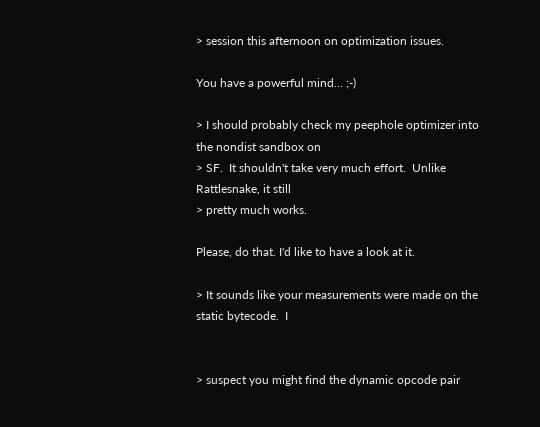> session this afternoon on optimization issues.

You have a powerful mind... ;-)

> I should probably check my peephole optimizer into the nondist sandbox on
> SF.  It shouldn't take very much effort.  Unlike Rattlesnake, it still
> pretty much works.

Please, do that. I'd like to have a look at it.

> It sounds like your measurements were made on the static bytecode.  I


> suspect you might find the dynamic opcode pair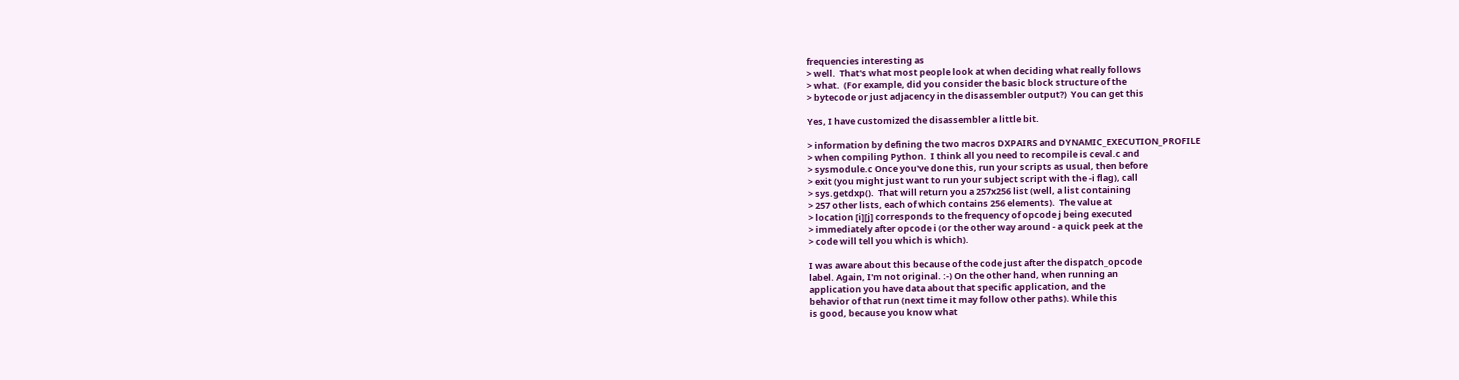frequencies interesting as
> well.  That's what most people look at when deciding what really follows
> what.  (For example, did you consider the basic block structure of the
> bytecode or just adjacency in the disassembler output?)  You can get this

Yes, I have customized the disassembler a little bit.

> information by defining the two macros DXPAIRS and DYNAMIC_EXECUTION_PROFILE
> when compiling Python.  I think all you need to recompile is ceval.c and
> sysmodule.c Once you've done this, run your scripts as usual, then before
> exit (you might just want to run your subject script with the -i flag), call
> sys.getdxp().  That will return you a 257x256 list (well, a list containing
> 257 other lists, each of which contains 256 elements).  The value at
> location [i][j] corresponds to the frequency of opcode j being executed
> immediately after opcode i (or the other way around - a quick peek at the
> code will tell you which is which).

I was aware about this because of the code just after the dispatch_opcode
label. Again, I'm not original. :-) On the other hand, when running an
application you have data about that specific application, and the
behavior of that run (next time it may follow other paths). While this
is good, because you know what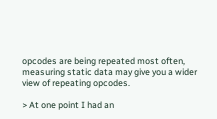opcodes are being repeated most often,
measuring static data may give you a wider view of repeating opcodes.

> At one point I had an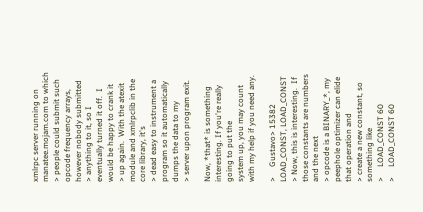xmlrpc server running on manatee.mojam.com to which
> people could submit such opcode frequency arrays, however nobody submitted
> anything to it, so I eventually turned it off.  I would be happy to crank it
> up again.  With the atexit module and xmlrpclib in the core library, it's
> dead easy to instrument a program so it automatically dumps the data to my
> server upon program exit.

Now, *that* is something interesting. If you're really going to put the
system up, you may count with my help if you need any.

>     Gustavo> 15382   LOAD_CONST, LOAD_CONST
> Now, this is interesting.  If those constants are numbers and the next
> opcode is a BINARY_*, my peephole optimizer can elide that operation and
> create a new constant, so something like
>     LOAD_CONST 60
>     LOAD_CONST 60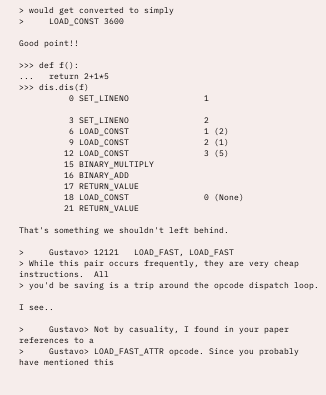> would get converted to simply
>     LOAD_CONST 3600

Good point!!

>>> def f():
...   return 2+1*5
>>> dis.dis(f)
          0 SET_LINENO               1

          3 SET_LINENO               2
          6 LOAD_CONST               1 (2)
          9 LOAD_CONST               2 (1)
         12 LOAD_CONST               3 (5)
         15 BINARY_MULTIPLY
         16 BINARY_ADD
         17 RETURN_VALUE
         18 LOAD_CONST               0 (None)
         21 RETURN_VALUE

That's something we shouldn't left behind.

>     Gustavo> 12121   LOAD_FAST, LOAD_FAST
> While this pair occurs frequently, they are very cheap instructions.  All
> you'd be saving is a trip around the opcode dispatch loop.

I see..

>     Gustavo> Not by casuality, I found in your paper references to a
>     Gustavo> LOAD_FAST_ATTR opcode. Since you probably have mentioned this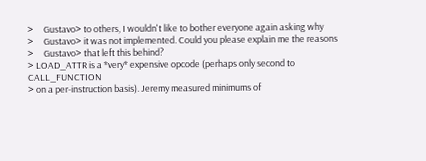>     Gustavo> to others, I wouldn't like to bother everyone again asking why
>     Gustavo> it was not implemented. Could you please explain me the reasons
>     Gustavo> that left this behind?
> LOAD_ATTR is a *very* expensive opcode (perhaps only second to CALL_FUNCTION
> on a per-instruction basis). Jeremy measured minimums of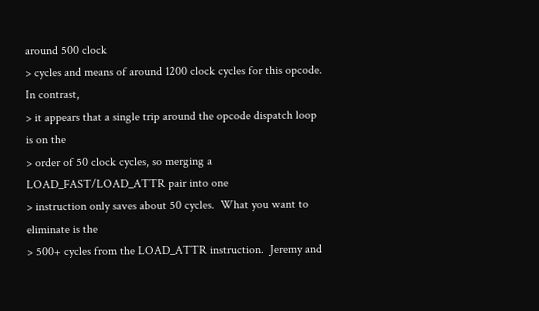around 500 clock
> cycles and means of around 1200 clock cycles for this opcode.  In contrast,
> it appears that a single trip around the opcode dispatch loop is on the
> order of 50 clock cycles, so merging a LOAD_FAST/LOAD_ATTR pair into one
> instruction only saves about 50 cycles.  What you want to eliminate is the
> 500+ cycles from the LOAD_ATTR instruction.  Jeremy and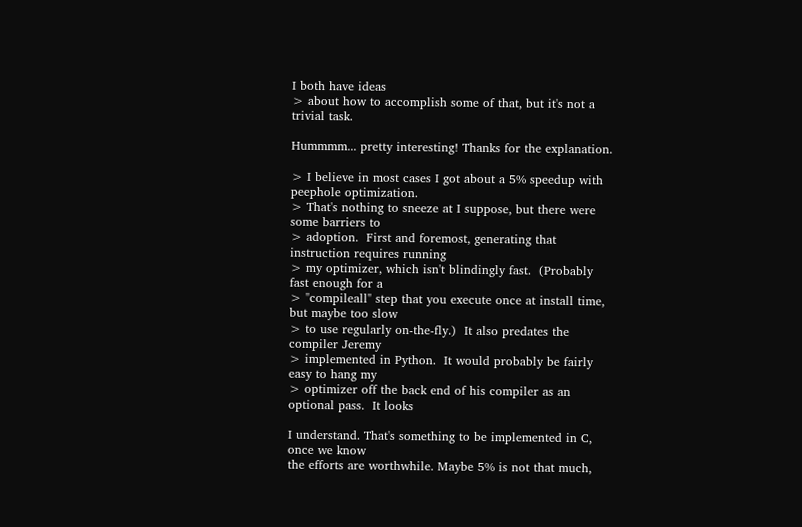I both have ideas
> about how to accomplish some of that, but it's not a trivial task.

Hummmm... pretty interesting! Thanks for the explanation.

> I believe in most cases I got about a 5% speedup with peephole optimization.
> That's nothing to sneeze at I suppose, but there were some barriers to
> adoption.  First and foremost, generating that instruction requires running
> my optimizer, which isn't blindingly fast.  (Probably fast enough for a
> "compileall" step that you execute once at install time, but maybe too slow
> to use regularly on-the-fly.)  It also predates the compiler Jeremy
> implemented in Python.  It would probably be fairly easy to hang my
> optimizer off the back end of his compiler as an optional pass.  It looks

I understand. That's something to be implemented in C, once we know
the efforts are worthwhile. Maybe 5% is not that much,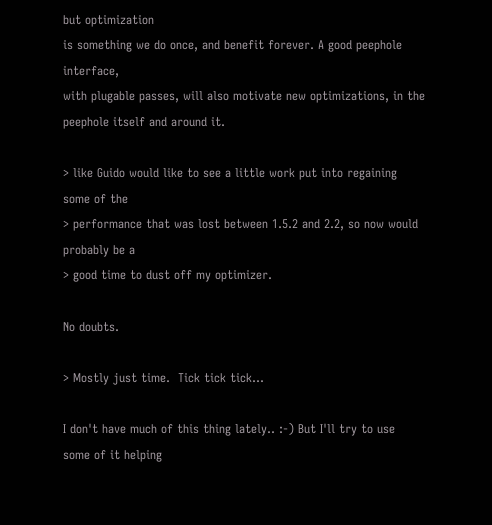but optimization
is something we do once, and benefit forever. A good peephole interface,
with plugable passes, will also motivate new optimizations, in the
peephole itself and around it.

> like Guido would like to see a little work put into regaining some of the
> performance that was lost between 1.5.2 and 2.2, so now would probably be a
> good time to dust off my optimizer.

No doubts.

> Mostly just time.  Tick tick tick...

I don't have much of this thing lately.. :-) But I'll try to use
some of it helping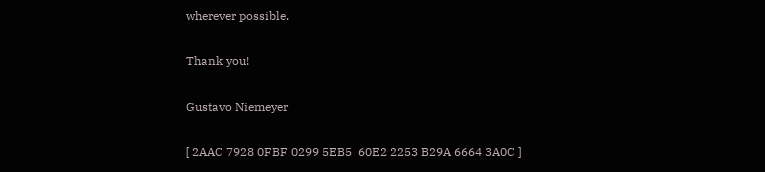wherever possible.

Thank you!

Gustavo Niemeyer

[ 2AAC 7928 0FBF 0299 5EB5  60E2 2253 B29A 6664 3A0C ]